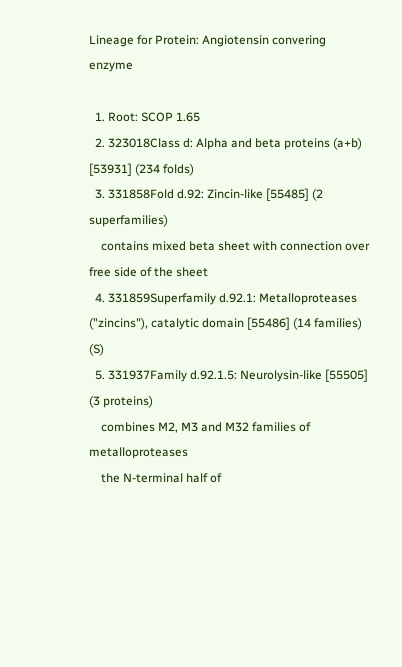Lineage for Protein: Angiotensin convering enzyme

  1. Root: SCOP 1.65
  2. 323018Class d: Alpha and beta proteins (a+b) [53931] (234 folds)
  3. 331858Fold d.92: Zincin-like [55485] (2 superfamilies)
    contains mixed beta sheet with connection over free side of the sheet
  4. 331859Superfamily d.92.1: Metalloproteases ("zincins"), catalytic domain [55486] (14 families) (S)
  5. 331937Family d.92.1.5: Neurolysin-like [55505] (3 proteins)
    combines M2, M3 and M32 families of metalloproteases
    the N-terminal half of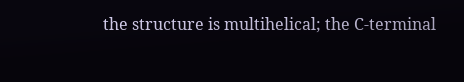the structure is multihelical; the C-terminal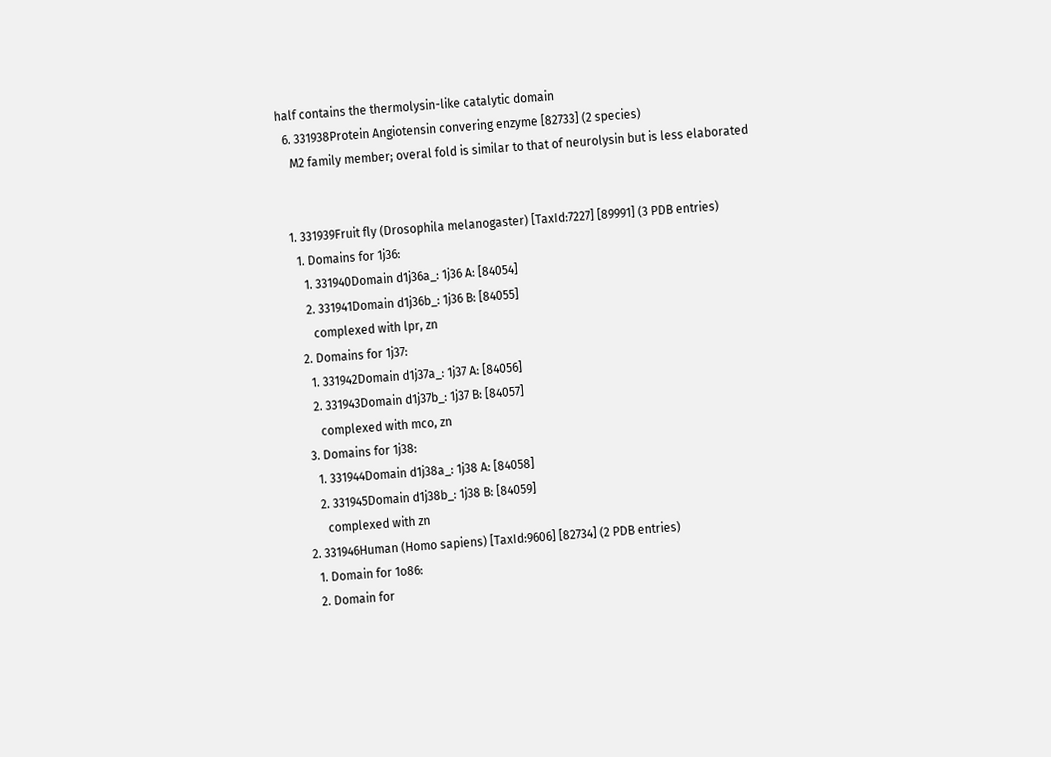half contains the thermolysin-like catalytic domain
  6. 331938Protein Angiotensin convering enzyme [82733] (2 species)
    M2 family member; overal fold is similar to that of neurolysin but is less elaborated


  1. 331939Fruit fly (Drosophila melanogaster) [TaxId:7227] [89991] (3 PDB entries)
    1. Domains for 1j36:
      1. 331940Domain d1j36a_: 1j36 A: [84054]
      2. 331941Domain d1j36b_: 1j36 B: [84055]
        complexed with lpr, zn
    2. Domains for 1j37:
      1. 331942Domain d1j37a_: 1j37 A: [84056]
      2. 331943Domain d1j37b_: 1j37 B: [84057]
        complexed with mco, zn
    3. Domains for 1j38:
      1. 331944Domain d1j38a_: 1j38 A: [84058]
      2. 331945Domain d1j38b_: 1j38 B: [84059]
        complexed with zn
  2. 331946Human (Homo sapiens) [TaxId:9606] [82734] (2 PDB entries)
    1. Domain for 1o86:
    2. Domain for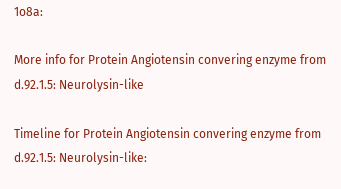1o8a:

More info for Protein Angiotensin convering enzyme from d.92.1.5: Neurolysin-like

Timeline for Protein Angiotensin convering enzyme from d.92.1.5: Neurolysin-like: